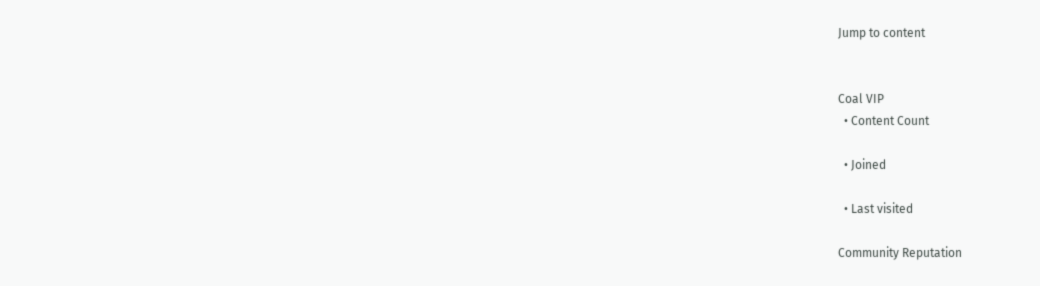Jump to content


Coal VIP
  • Content Count

  • Joined

  • Last visited

Community Reputation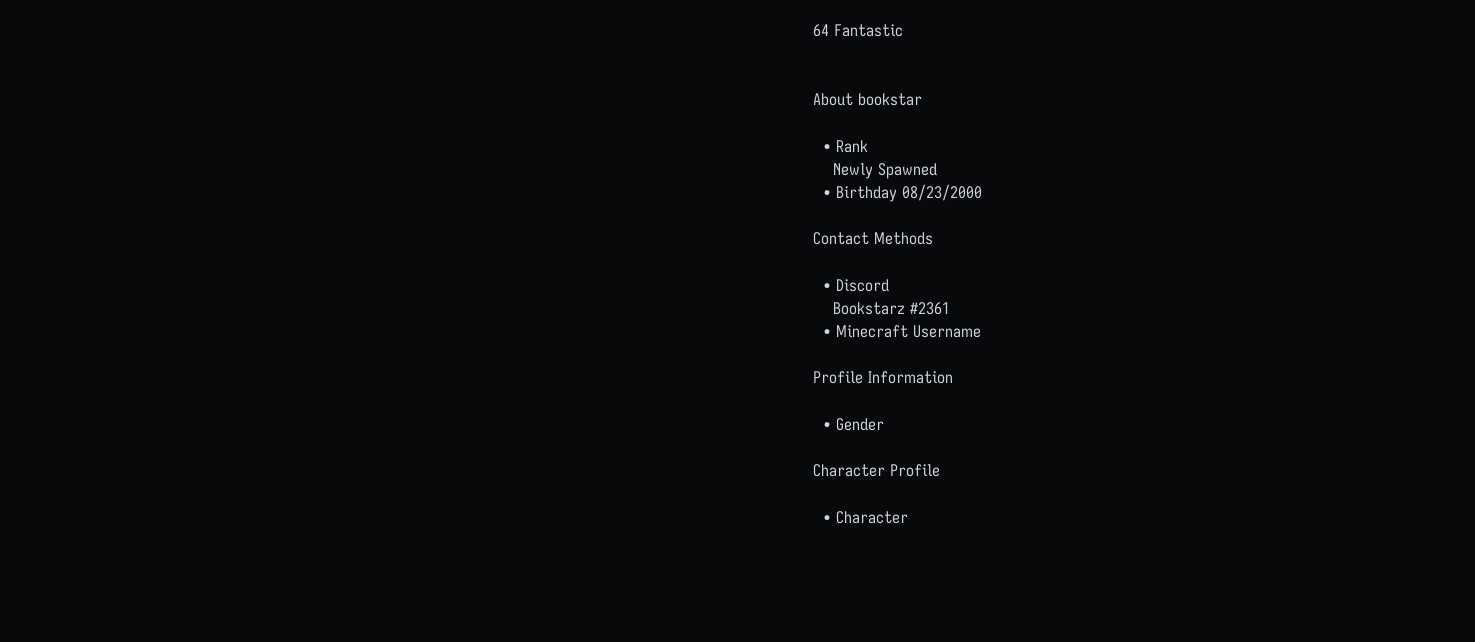64 Fantastic


About bookstar

  • Rank
    Newly Spawned
  • Birthday 08/23/2000

Contact Methods

  • Discord
    Bookstarz #2361
  • Minecraft Username

Profile Information

  • Gender

Character Profile

  • Character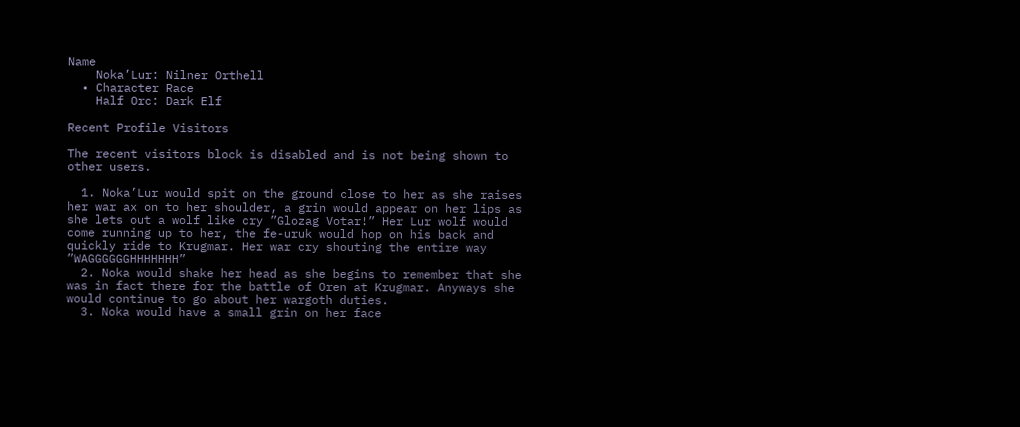Name
    Noka’Lur: Nilner Orthell
  • Character Race
    Half Orc: Dark Elf

Recent Profile Visitors

The recent visitors block is disabled and is not being shown to other users.

  1. Noka’Lur would spit on the ground close to her as she raises her war ax on to her shoulder, a grin would appear on her lips as she lets out a wolf like cry ”Glozag Votar!” Her Lur wolf would come running up to her, the fe-uruk would hop on his back and quickly ride to Krugmar. Her war cry shouting the entire way ”WAGGGGGGHHHHHHH”
  2. Noka would shake her head as she begins to remember that she was in fact there for the battle of Oren at Krugmar. Anyways she would continue to go about her wargoth duties.
  3. Noka would have a small grin on her face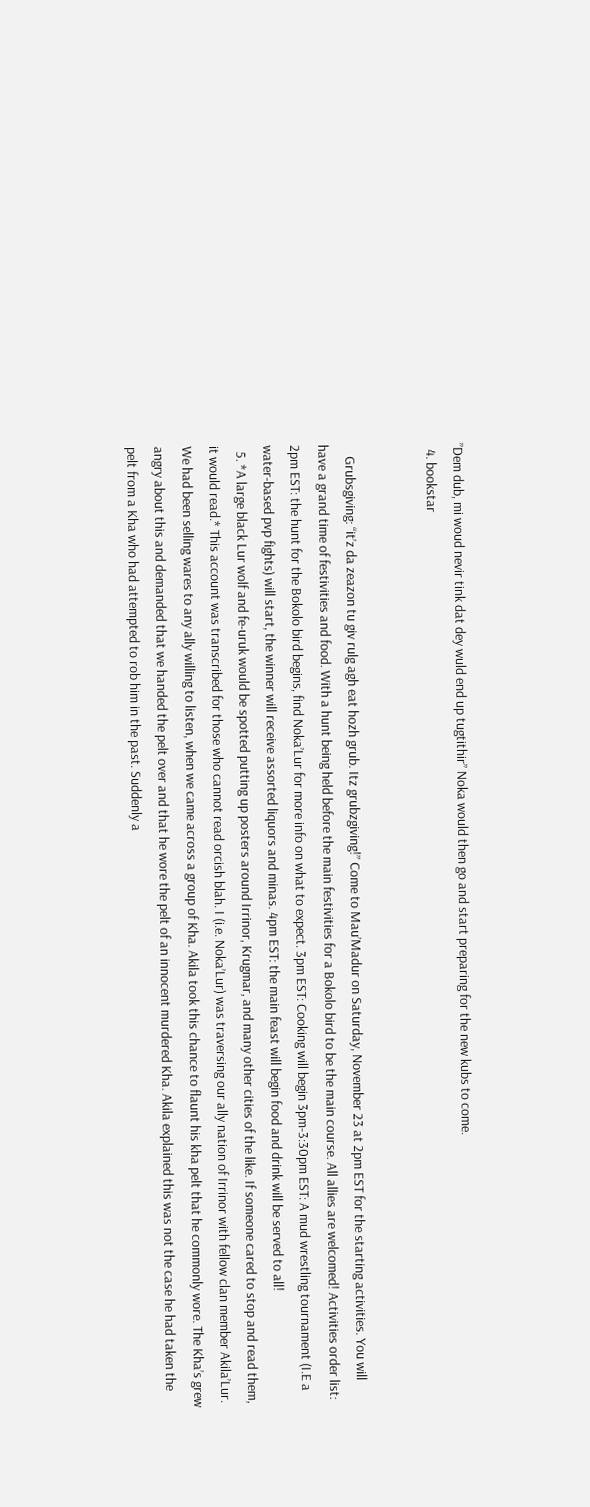”Dem dub, mi woud nevir tink dat dey wuld end up tugtithir” Noka would then go and start preparing for the new kubs to come.
  4. bookstar


    Grubsgiving: “it’z da zeazon tu giv rulg agh eat hozh grub. Itz grubzgiving!” Come to Mau’Madur on Saturday, November 23 at 2pm EST for the starting activities. You will have a grand time of festivities and food. With a hunt being held before the main festivities for a Bokolo bird to be the main course. All allies are welcomed! Activities order list: 2pm EST: the hunt for the Bokolo bird begins, find Noka’Lur for more info on what to expect. 3pm EST: Cooking will begin 3pm-3:30pm EST: A mud wrestling tournament (I.E a water-based pvp fights) will start, the winner will receive assorted liquors and minas. 4pm EST: the main feast will begin food and drink will be served to all!
  5. *A large black Lur wolf and fe-uruk would be spotted putting up posters around Irrinor, Krugmar, and many other cities of the like. If someone cared to stop and read them, it would read.* This account was transcribed for those who cannot read orcish blah. I (i.e. Noka’Lur) was traversing our ally nation of Irrinor with fellow clan member Akila’Lur. We had been selling wares to any ally willing to listen, when we came across a group of Kha. Akila took this chance to flaunt his kha pelt that he commonly wore. The Kha’s grew angry about this and demanded that we handed the pelt over and that he wore the pelt of an innocent murdered Kha. Akila explained this was not the case he had taken the pelt from a Kha who had attempted to rob him in the past. Suddenly a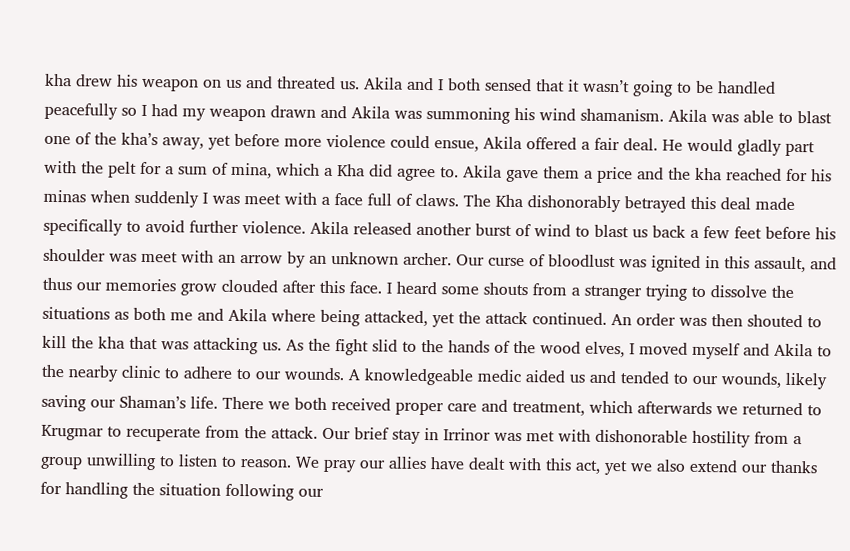kha drew his weapon on us and threated us. Akila and I both sensed that it wasn’t going to be handled peacefully so I had my weapon drawn and Akila was summoning his wind shamanism. Akila was able to blast one of the kha’s away, yet before more violence could ensue, Akila offered a fair deal. He would gladly part with the pelt for a sum of mina, which a Kha did agree to. Akila gave them a price and the kha reached for his minas when suddenly I was meet with a face full of claws. The Kha dishonorably betrayed this deal made specifically to avoid further violence. Akila released another burst of wind to blast us back a few feet before his shoulder was meet with an arrow by an unknown archer. Our curse of bloodlust was ignited in this assault, and thus our memories grow clouded after this face. I heard some shouts from a stranger trying to dissolve the situations as both me and Akila where being attacked, yet the attack continued. An order was then shouted to kill the kha that was attacking us. As the fight slid to the hands of the wood elves, I moved myself and Akila to the nearby clinic to adhere to our wounds. A knowledgeable medic aided us and tended to our wounds, likely saving our Shaman’s life. There we both received proper care and treatment, which afterwards we returned to Krugmar to recuperate from the attack. Our brief stay in Irrinor was met with dishonorable hostility from a group unwilling to listen to reason. We pray our allies have dealt with this act, yet we also extend our thanks for handling the situation following our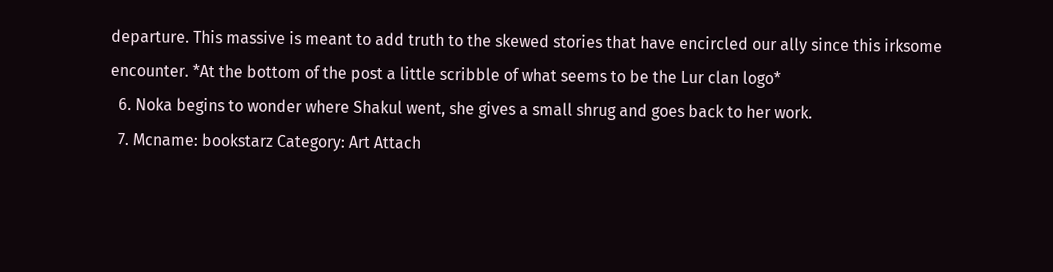departure. This massive is meant to add truth to the skewed stories that have encircled our ally since this irksome encounter. *At the bottom of the post a little scribble of what seems to be the Lur clan logo*
  6. Noka begins to wonder where Shakul went, she gives a small shrug and goes back to her work.
  7. Mcname: bookstarz Category: Art Attach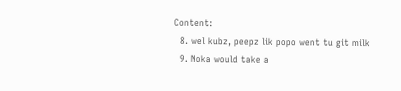Content:
  8. wel kubz, peepz lik popo went tu git milk
  9. Noka would take a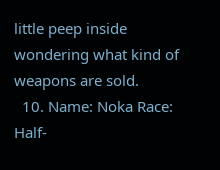little peep inside wondering what kind of weapons are sold.
  10. Name: Noka Race: Half-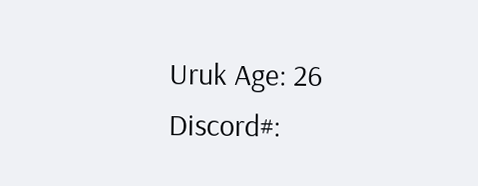Uruk Age: 26 Discord#: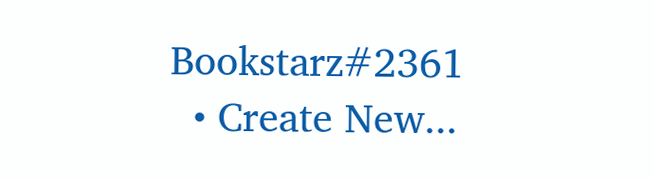Bookstarz#2361
  • Create New...